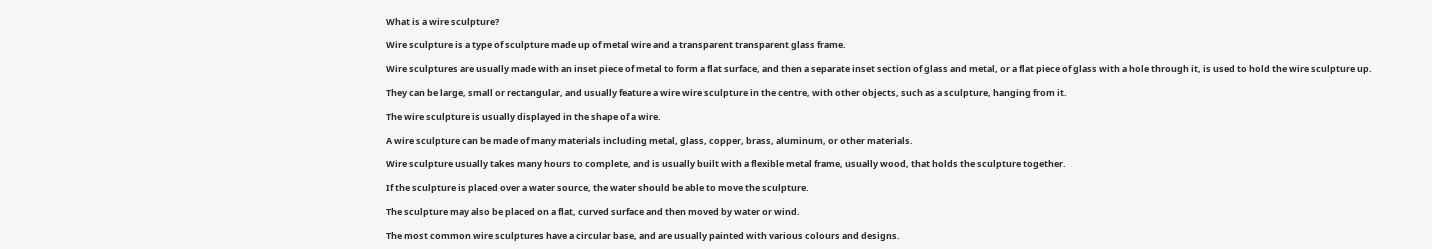What is a wire sculpture?

Wire sculpture is a type of sculpture made up of metal wire and a transparent transparent glass frame.

Wire sculptures are usually made with an inset piece of metal to form a flat surface, and then a separate inset section of glass and metal, or a flat piece of glass with a hole through it, is used to hold the wire sculpture up.

They can be large, small or rectangular, and usually feature a wire wire sculpture in the centre, with other objects, such as a sculpture, hanging from it.

The wire sculpture is usually displayed in the shape of a wire.

A wire sculpture can be made of many materials including metal, glass, copper, brass, aluminum, or other materials.

Wire sculpture usually takes many hours to complete, and is usually built with a flexible metal frame, usually wood, that holds the sculpture together.

If the sculpture is placed over a water source, the water should be able to move the sculpture.

The sculpture may also be placed on a flat, curved surface and then moved by water or wind.

The most common wire sculptures have a circular base, and are usually painted with various colours and designs.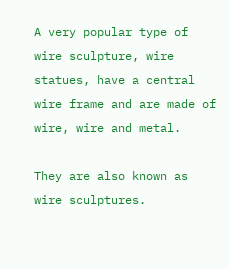A very popular type of wire sculpture, wire statues, have a central wire frame and are made of wire, wire and metal.

They are also known as wire sculptures.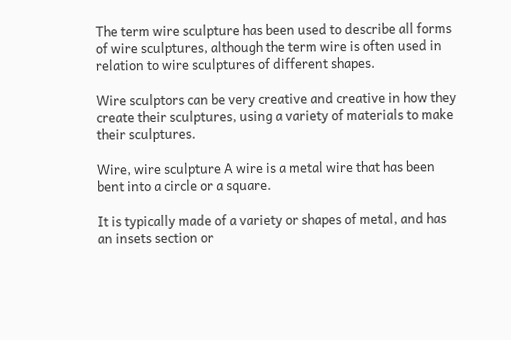The term wire sculpture has been used to describe all forms of wire sculptures, although the term wire is often used in relation to wire sculptures of different shapes.

Wire sculptors can be very creative and creative in how they create their sculptures, using a variety of materials to make their sculptures.

Wire, wire sculpture A wire is a metal wire that has been bent into a circle or a square.

It is typically made of a variety or shapes of metal, and has an insets section or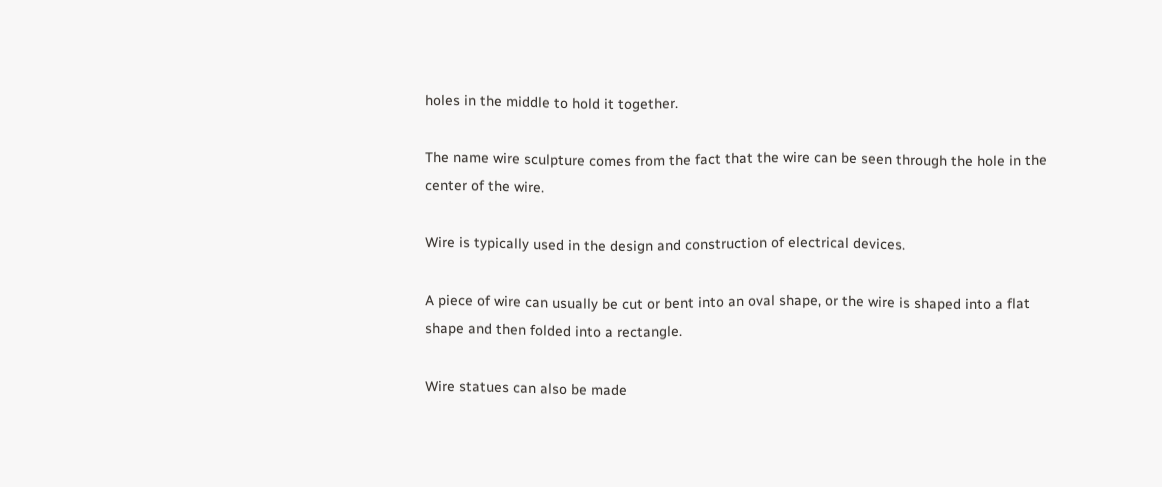holes in the middle to hold it together.

The name wire sculpture comes from the fact that the wire can be seen through the hole in the center of the wire.

Wire is typically used in the design and construction of electrical devices.

A piece of wire can usually be cut or bent into an oval shape, or the wire is shaped into a flat shape and then folded into a rectangle.

Wire statues can also be made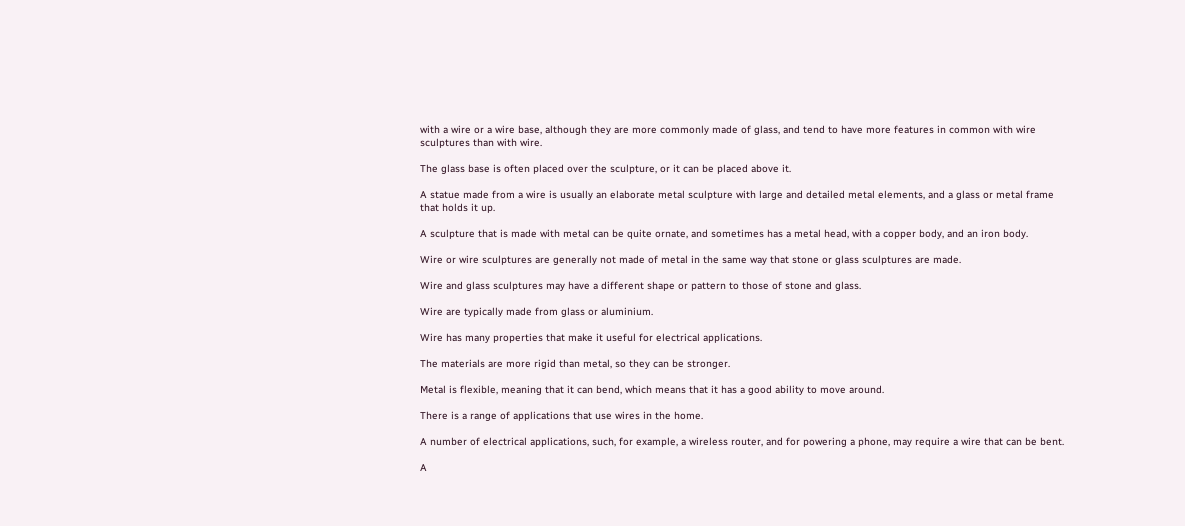with a wire or a wire base, although they are more commonly made of glass, and tend to have more features in common with wire sculptures than with wire.

The glass base is often placed over the sculpture, or it can be placed above it.

A statue made from a wire is usually an elaborate metal sculpture with large and detailed metal elements, and a glass or metal frame that holds it up.

A sculpture that is made with metal can be quite ornate, and sometimes has a metal head, with a copper body, and an iron body.

Wire or wire sculptures are generally not made of metal in the same way that stone or glass sculptures are made.

Wire and glass sculptures may have a different shape or pattern to those of stone and glass.

Wire are typically made from glass or aluminium.

Wire has many properties that make it useful for electrical applications.

The materials are more rigid than metal, so they can be stronger.

Metal is flexible, meaning that it can bend, which means that it has a good ability to move around.

There is a range of applications that use wires in the home.

A number of electrical applications, such, for example, a wireless router, and for powering a phone, may require a wire that can be bent.

A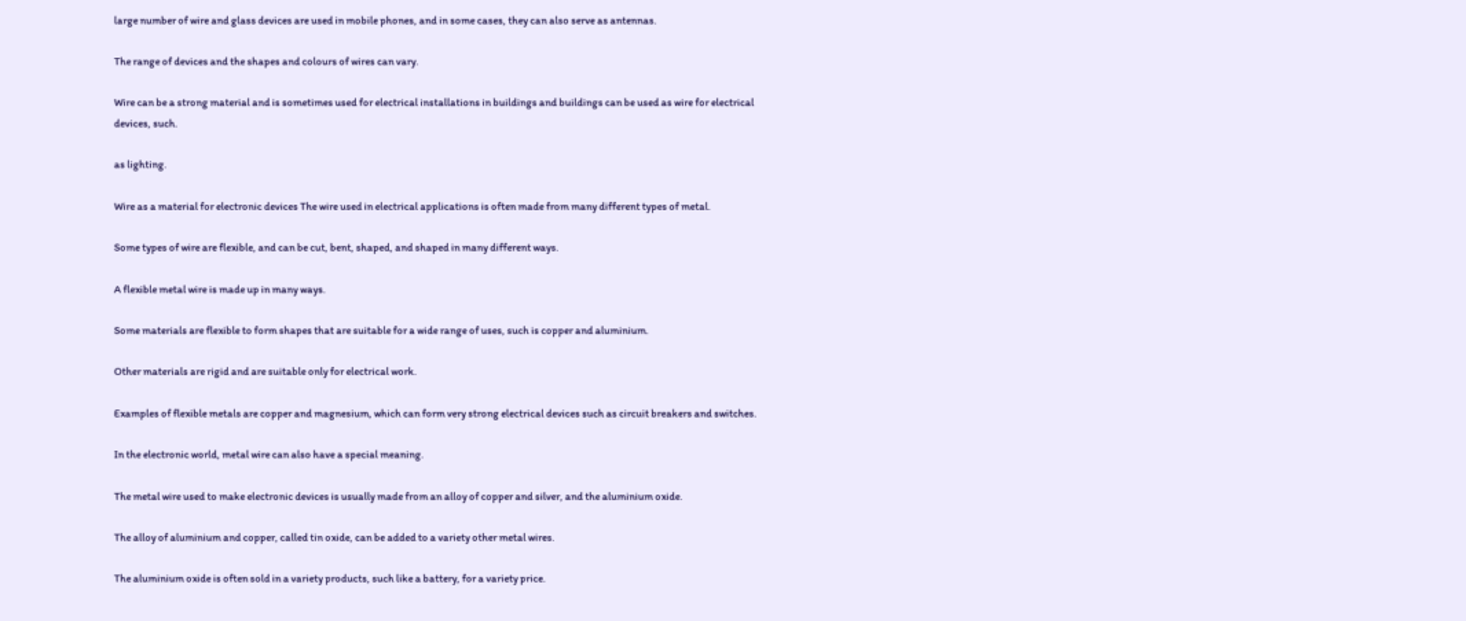large number of wire and glass devices are used in mobile phones, and in some cases, they can also serve as antennas.

The range of devices and the shapes and colours of wires can vary.

Wire can be a strong material and is sometimes used for electrical installations in buildings and buildings can be used as wire for electrical devices, such.

as lighting.

Wire as a material for electronic devices The wire used in electrical applications is often made from many different types of metal.

Some types of wire are flexible, and can be cut, bent, shaped, and shaped in many different ways.

A flexible metal wire is made up in many ways.

Some materials are flexible to form shapes that are suitable for a wide range of uses, such is copper and aluminium.

Other materials are rigid and are suitable only for electrical work.

Examples of flexible metals are copper and magnesium, which can form very strong electrical devices such as circuit breakers and switches.

In the electronic world, metal wire can also have a special meaning.

The metal wire used to make electronic devices is usually made from an alloy of copper and silver, and the aluminium oxide.

The alloy of aluminium and copper, called tin oxide, can be added to a variety other metal wires.

The aluminium oxide is often sold in a variety products, such like a battery, for a variety price.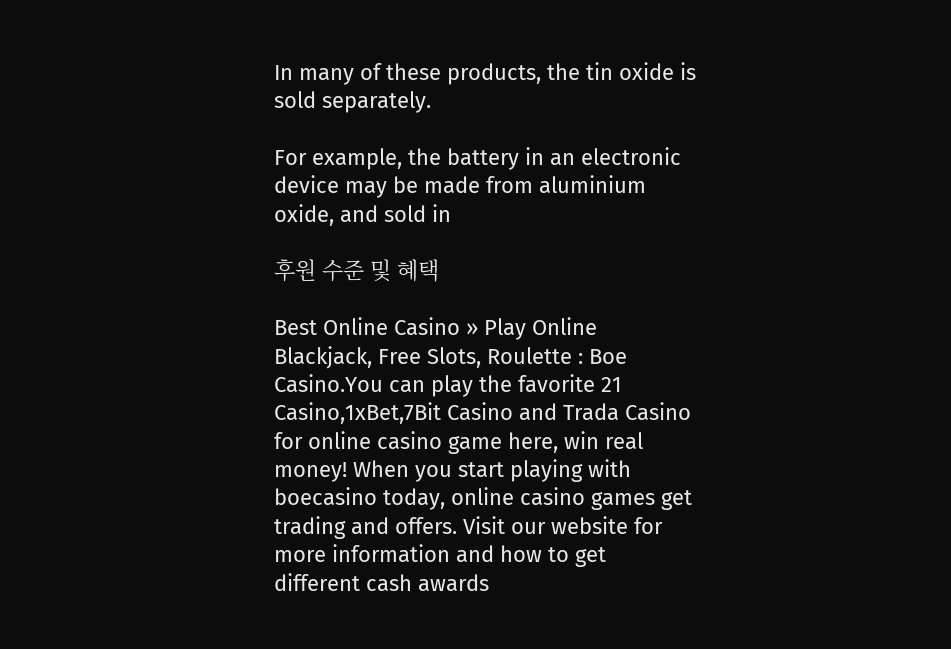In many of these products, the tin oxide is sold separately.

For example, the battery in an electronic device may be made from aluminium oxide, and sold in

후원 수준 및 혜택

Best Online Casino » Play Online Blackjack, Free Slots, Roulette : Boe Casino.You can play the favorite 21 Casino,1xBet,7Bit Casino and Trada Casino for online casino game here, win real money! When you start playing with boecasino today, online casino games get trading and offers. Visit our website for more information and how to get different cash awards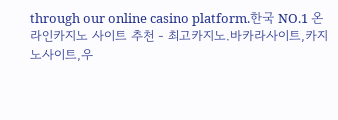through our online casino platform.한국 NO.1 온라인카지노 사이트 추천 - 최고카지노.바카라사이트,카지노사이트,우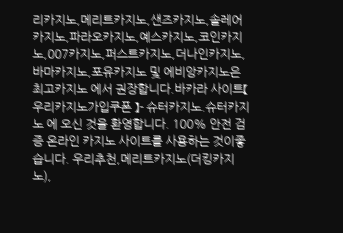리카지노,메리트카지노,샌즈카지노,솔레어카지노,파라오카지노,예스카지노,코인카지노,007카지노,퍼스트카지노,더나인카지노,바마카지노,포유카지노 및 에비앙카지노은 최고카지노 에서 권장합니다.바카라 사이트【 우리카지노가입쿠폰 】- 슈터카지노.슈터카지노 에 오신 것을 환영합니다. 100% 안전 검증 온라인 카지노 사이트를 사용하는 것이좋습니다. 우리추천,메리트카지노(더킹카지노),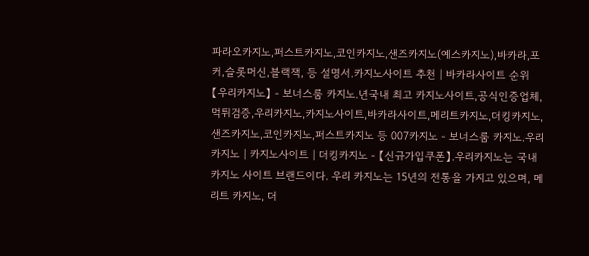파라오카지노,퍼스트카지노,코인카지노,샌즈카지노(예스카지노),바카라,포커,슬롯머신,블랙잭, 등 설명서.카지노사이트 추천 | 바카라사이트 순위 【우리카지노】 - 보너스룸 카지노.년국내 최고 카지노사이트,공식인증업체,먹튀검증,우리카지노,카지노사이트,바카라사이트,메리트카지노,더킹카지노,샌즈카지노,코인카지노,퍼스트카지노 등 007카지노 - 보너스룸 카지노.우리카지노 | 카지노사이트 | 더킹카지노 - 【신규가입쿠폰】.우리카지노는 국내 카지노 사이트 브랜드이다. 우리 카지노는 15년의 전통을 가지고 있으며, 메리트 카지노, 더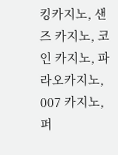킹카지노, 샌즈 카지노, 코인 카지노, 파라오카지노, 007 카지노, 퍼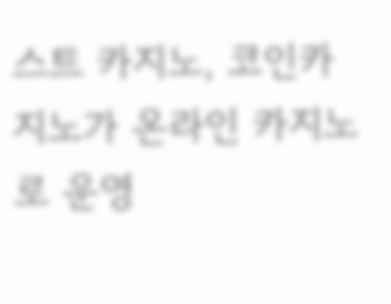스트 카지노, 코인카지노가 온라인 카지노로 운영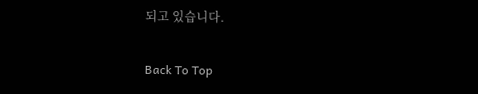되고 있습니다.

Back To Top